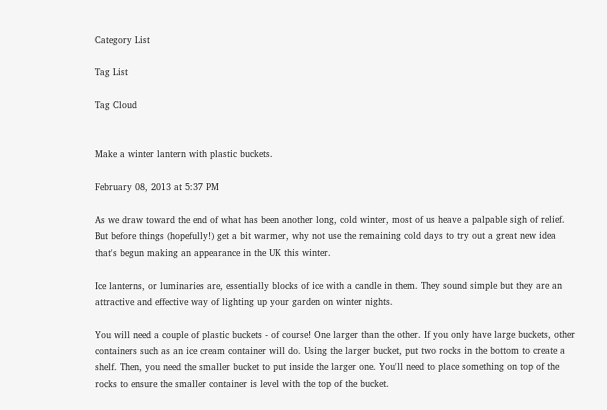Category List

Tag List

Tag Cloud


Make a winter lantern with plastic buckets.

February 08, 2013 at 5:37 PM

As we draw toward the end of what has been another long, cold winter, most of us heave a palpable sigh of relief. But before things (hopefully!) get a bit warmer, why not use the remaining cold days to try out a great new idea that's begun making an appearance in the UK this winter.

Ice lanterns, or luminaries are, essentially blocks of ice with a candle in them. They sound simple but they are an attractive and effective way of lighting up your garden on winter nights.

You will need a couple of plastic buckets - of course! One larger than the other. If you only have large buckets, other containers such as an ice cream container will do. Using the larger bucket, put two rocks in the bottom to create a shelf. Then, you need the smaller bucket to put inside the larger one. You'll need to place something on top of the rocks to ensure the smaller container is level with the top of the bucket.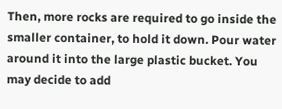Then, more rocks are required to go inside the smaller container, to hold it down. Pour water around it into the large plastic bucket. You may decide to add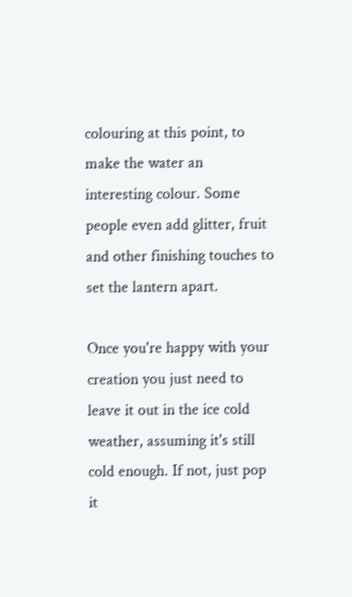colouring at this point, to make the water an interesting colour. Some people even add glitter, fruit and other finishing touches to set the lantern apart.

Once you're happy with your creation you just need to leave it out in the ice cold weather, assuming it's still cold enough. If not, just pop it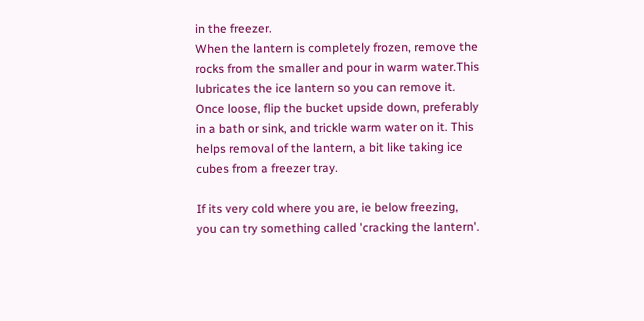in the freezer.
When the lantern is completely frozen, remove the rocks from the smaller and pour in warm water.This lubricates the ice lantern so you can remove it. Once loose, flip the bucket upside down, preferably in a bath or sink, and trickle warm water on it. This helps removal of the lantern, a bit like taking ice cubes from a freezer tray.

If its very cold where you are, ie below freezing, you can try something called 'cracking the lantern'.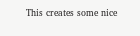This creates some nice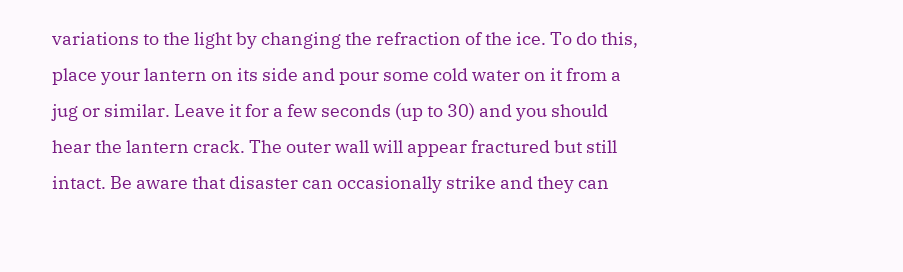variations to the light by changing the refraction of the ice. To do this, place your lantern on its side and pour some cold water on it from a jug or similar. Leave it for a few seconds (up to 30) and you should hear the lantern crack. The outer wall will appear fractured but still intact. Be aware that disaster can occasionally strike and they can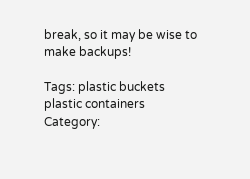break, so it may be wise to make backups!

Tags: plastic buckets plastic containers
Category: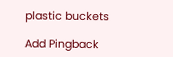plastic buckets

Add Pingback